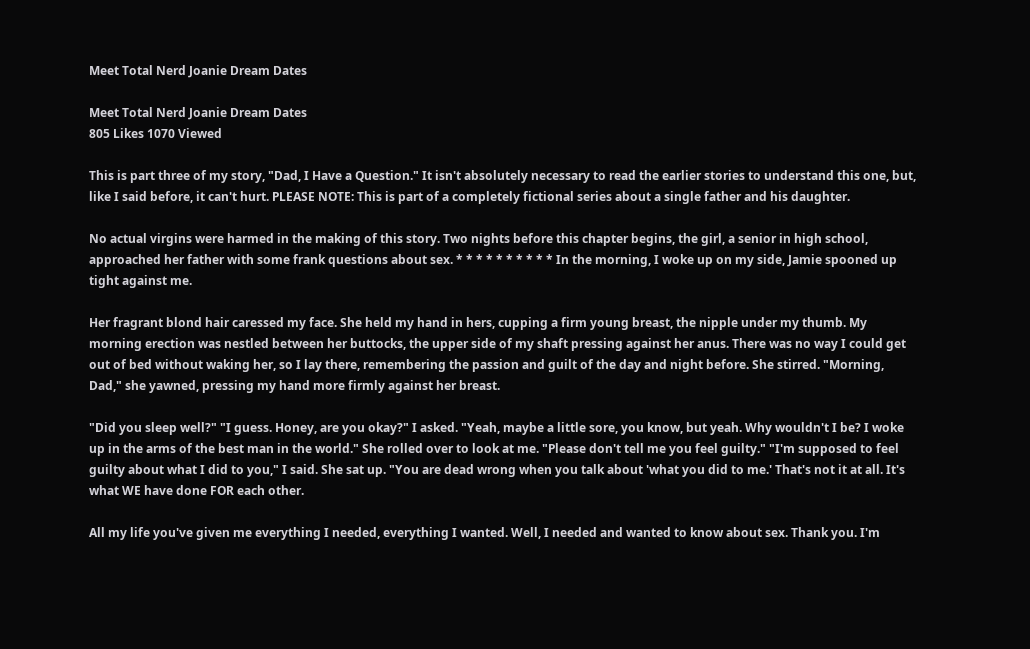Meet Total Nerd Joanie Dream Dates

Meet Total Nerd Joanie Dream Dates
805 Likes 1070 Viewed

This is part three of my story, "Dad, I Have a Question." It isn't absolutely necessary to read the earlier stories to understand this one, but, like I said before, it can't hurt. PLEASE NOTE: This is part of a completely fictional series about a single father and his daughter.

No actual virgins were harmed in the making of this story. Two nights before this chapter begins, the girl, a senior in high school, approached her father with some frank questions about sex. * * * * * * * * * * In the morning, I woke up on my side, Jamie spooned up tight against me.

Her fragrant blond hair caressed my face. She held my hand in hers, cupping a firm young breast, the nipple under my thumb. My morning erection was nestled between her buttocks, the upper side of my shaft pressing against her anus. There was no way I could get out of bed without waking her, so I lay there, remembering the passion and guilt of the day and night before. She stirred. "Morning, Dad," she yawned, pressing my hand more firmly against her breast.

"Did you sleep well?" "I guess. Honey, are you okay?" I asked. "Yeah, maybe a little sore, you know, but yeah. Why wouldn't I be? I woke up in the arms of the best man in the world." She rolled over to look at me. "Please don't tell me you feel guilty." "I'm supposed to feel guilty about what I did to you," I said. She sat up. "You are dead wrong when you talk about 'what you did to me.' That's not it at all. It's what WE have done FOR each other.

All my life you've given me everything I needed, everything I wanted. Well, I needed and wanted to know about sex. Thank you. I'm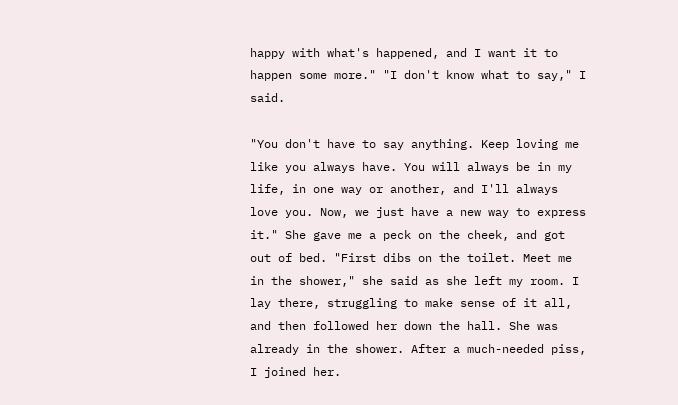happy with what's happened, and I want it to happen some more." "I don't know what to say," I said.

"You don't have to say anything. Keep loving me like you always have. You will always be in my life, in one way or another, and I'll always love you. Now, we just have a new way to express it." She gave me a peck on the cheek, and got out of bed. "First dibs on the toilet. Meet me in the shower," she said as she left my room. I lay there, struggling to make sense of it all, and then followed her down the hall. She was already in the shower. After a much-needed piss, I joined her.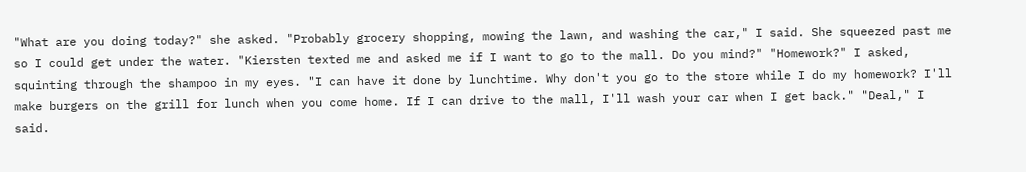"What are you doing today?" she asked. "Probably grocery shopping, mowing the lawn, and washing the car," I said. She squeezed past me so I could get under the water. "Kiersten texted me and asked me if I want to go to the mall. Do you mind?" "Homework?" I asked, squinting through the shampoo in my eyes. "I can have it done by lunchtime. Why don't you go to the store while I do my homework? I'll make burgers on the grill for lunch when you come home. If I can drive to the mall, I'll wash your car when I get back." "Deal," I said.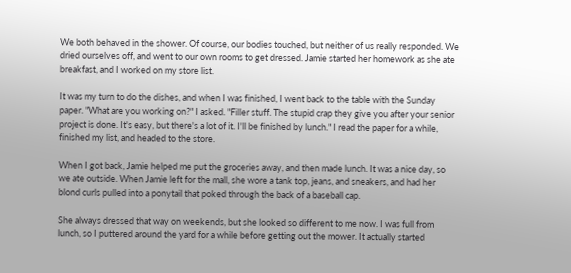We both behaved in the shower. Of course, our bodies touched, but neither of us really responded. We dried ourselves off, and went to our own rooms to get dressed. Jamie started her homework as she ate breakfast, and I worked on my store list.

It was my turn to do the dishes, and when I was finished, I went back to the table with the Sunday paper. "What are you working on?" I asked. "Filler stuff. The stupid crap they give you after your senior project is done. It's easy, but there's a lot of it. I'll be finished by lunch." I read the paper for a while, finished my list, and headed to the store.

When I got back, Jamie helped me put the groceries away, and then made lunch. It was a nice day, so we ate outside. When Jamie left for the mall, she wore a tank top, jeans, and sneakers, and had her blond curls pulled into a ponytail that poked through the back of a baseball cap.

She always dressed that way on weekends, but she looked so different to me now. I was full from lunch, so I puttered around the yard for a while before getting out the mower. It actually started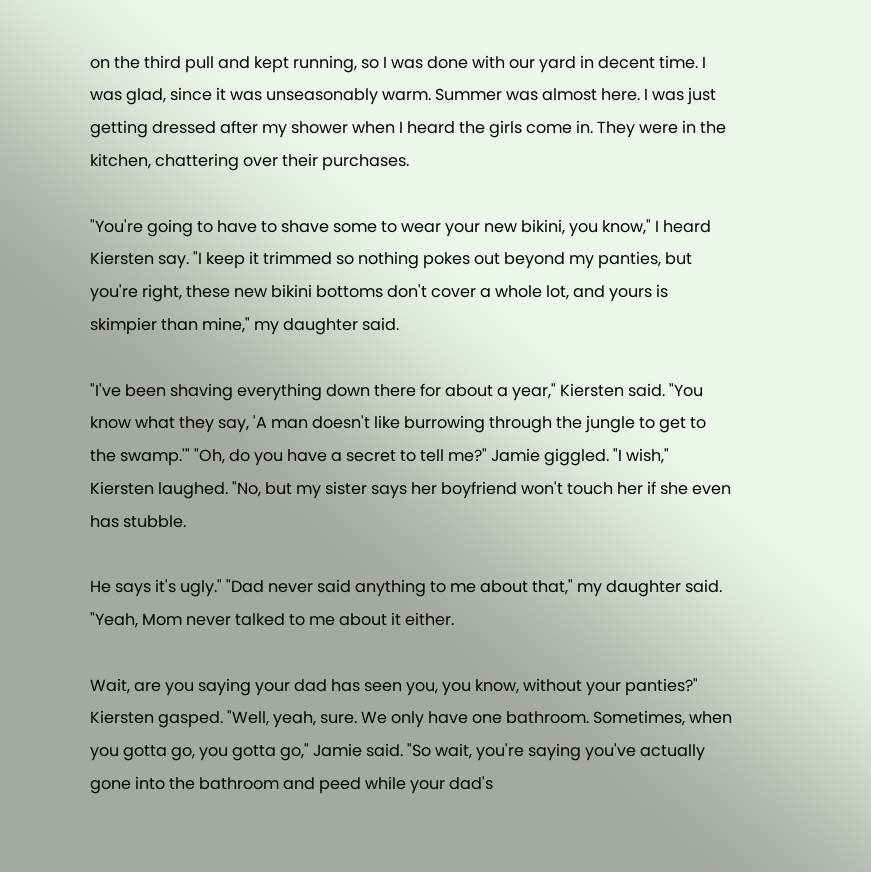on the third pull and kept running, so I was done with our yard in decent time. I was glad, since it was unseasonably warm. Summer was almost here. I was just getting dressed after my shower when I heard the girls come in. They were in the kitchen, chattering over their purchases.

"You're going to have to shave some to wear your new bikini, you know," I heard Kiersten say. "I keep it trimmed so nothing pokes out beyond my panties, but you're right, these new bikini bottoms don't cover a whole lot, and yours is skimpier than mine," my daughter said.

"I've been shaving everything down there for about a year," Kiersten said. "You know what they say, 'A man doesn't like burrowing through the jungle to get to the swamp.'" "Oh, do you have a secret to tell me?" Jamie giggled. "I wish," Kiersten laughed. "No, but my sister says her boyfriend won't touch her if she even has stubble.

He says it's ugly." "Dad never said anything to me about that," my daughter said. "Yeah, Mom never talked to me about it either.

Wait, are you saying your dad has seen you, you know, without your panties?" Kiersten gasped. "Well, yeah, sure. We only have one bathroom. Sometimes, when you gotta go, you gotta go," Jamie said. "So wait, you're saying you've actually gone into the bathroom and peed while your dad's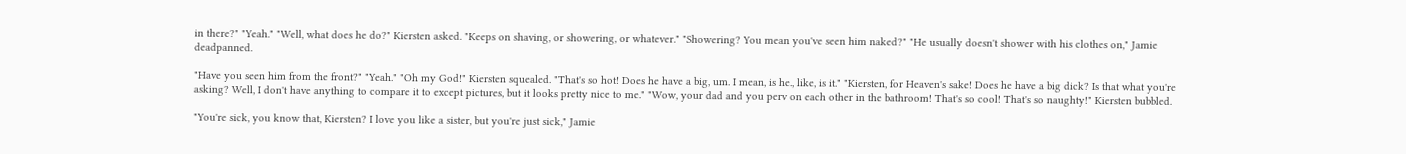in there?" "Yeah." "Well, what does he do?" Kiersten asked. "Keeps on shaving, or showering, or whatever." "Showering? You mean you've seen him naked?" "He usually doesn't shower with his clothes on," Jamie deadpanned.

"Have you seen him from the front?" "Yeah." "Oh my God!" Kiersten squealed. "That's so hot! Does he have a big, um. I mean, is he., like, is it." "Kiersten, for Heaven's sake! Does he have a big dick? Is that what you're asking? Well, I don't have anything to compare it to except pictures, but it looks pretty nice to me." "Wow, your dad and you perv on each other in the bathroom! That's so cool! That's so naughty!" Kiersten bubbled.

"You're sick, you know that, Kiersten? I love you like a sister, but you're just sick," Jamie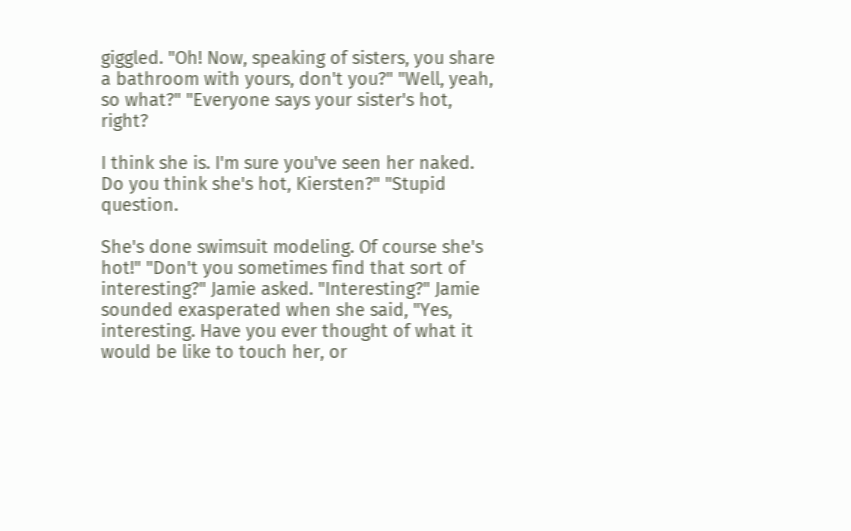giggled. "Oh! Now, speaking of sisters, you share a bathroom with yours, don't you?" "Well, yeah, so what?" "Everyone says your sister's hot, right?

I think she is. I'm sure you've seen her naked. Do you think she's hot, Kiersten?" "Stupid question.

She's done swimsuit modeling. Of course she's hot!" "Don't you sometimes find that sort of interesting?" Jamie asked. "Interesting?" Jamie sounded exasperated when she said, "Yes, interesting. Have you ever thought of what it would be like to touch her, or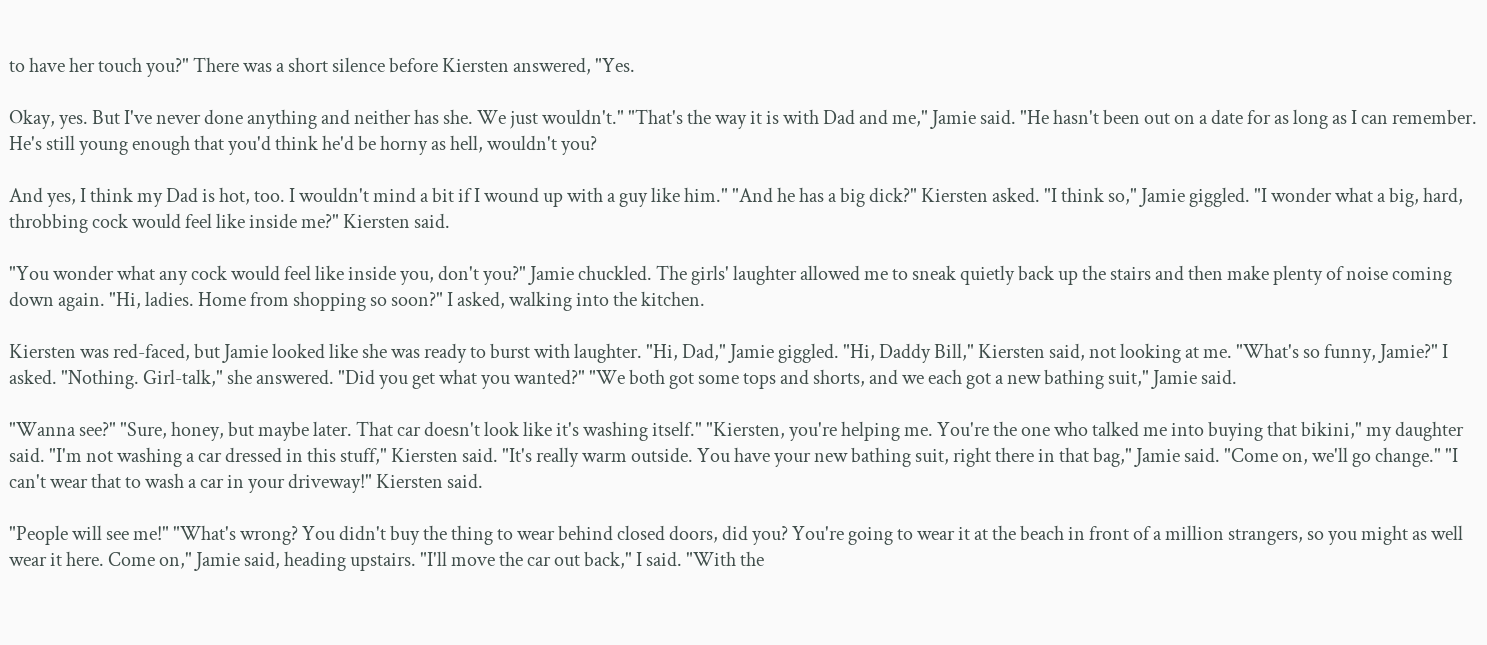to have her touch you?" There was a short silence before Kiersten answered, "Yes.

Okay, yes. But I've never done anything and neither has she. We just wouldn't." "That's the way it is with Dad and me," Jamie said. "He hasn't been out on a date for as long as I can remember. He's still young enough that you'd think he'd be horny as hell, wouldn't you?

And yes, I think my Dad is hot, too. I wouldn't mind a bit if I wound up with a guy like him." "And he has a big dick?" Kiersten asked. "I think so," Jamie giggled. "I wonder what a big, hard, throbbing cock would feel like inside me?" Kiersten said.

"You wonder what any cock would feel like inside you, don't you?" Jamie chuckled. The girls' laughter allowed me to sneak quietly back up the stairs and then make plenty of noise coming down again. "Hi, ladies. Home from shopping so soon?" I asked, walking into the kitchen.

Kiersten was red-faced, but Jamie looked like she was ready to burst with laughter. "Hi, Dad," Jamie giggled. "Hi, Daddy Bill," Kiersten said, not looking at me. "What's so funny, Jamie?" I asked. "Nothing. Girl-talk," she answered. "Did you get what you wanted?" "We both got some tops and shorts, and we each got a new bathing suit," Jamie said.

"Wanna see?" "Sure, honey, but maybe later. That car doesn't look like it's washing itself." "Kiersten, you're helping me. You're the one who talked me into buying that bikini," my daughter said. "I'm not washing a car dressed in this stuff," Kiersten said. "It's really warm outside. You have your new bathing suit, right there in that bag," Jamie said. "Come on, we'll go change." "I can't wear that to wash a car in your driveway!" Kiersten said.

"People will see me!" "What's wrong? You didn't buy the thing to wear behind closed doors, did you? You're going to wear it at the beach in front of a million strangers, so you might as well wear it here. Come on," Jamie said, heading upstairs. "I'll move the car out back," I said. "With the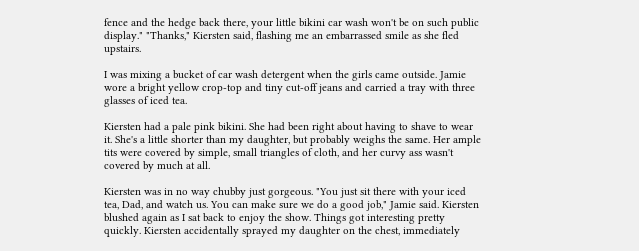fence and the hedge back there, your little bikini car wash won't be on such public display." "Thanks," Kiersten said, flashing me an embarrassed smile as she fled upstairs.

I was mixing a bucket of car wash detergent when the girls came outside. Jamie wore a bright yellow crop-top and tiny cut-off jeans and carried a tray with three glasses of iced tea.

Kiersten had a pale pink bikini. She had been right about having to shave to wear it. She's a little shorter than my daughter, but probably weighs the same. Her ample tits were covered by simple, small triangles of cloth, and her curvy ass wasn't covered by much at all.

Kiersten was in no way chubby just gorgeous. "You just sit there with your iced tea, Dad, and watch us. You can make sure we do a good job," Jamie said. Kiersten blushed again as I sat back to enjoy the show. Things got interesting pretty quickly. Kiersten accidentally sprayed my daughter on the chest, immediately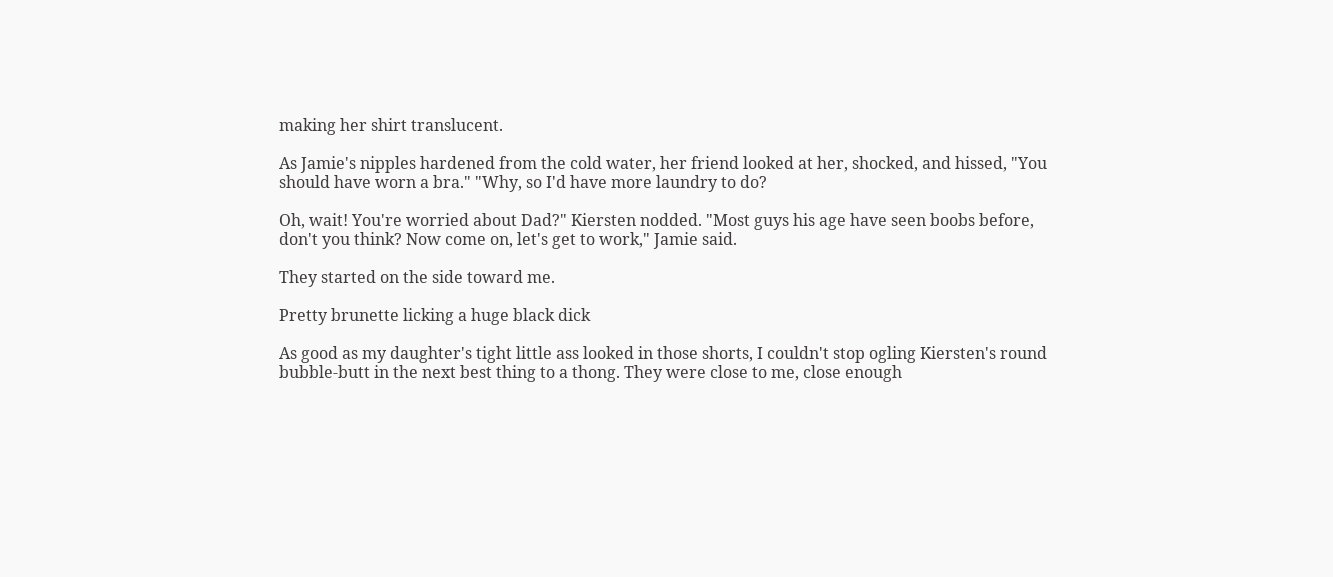making her shirt translucent.

As Jamie's nipples hardened from the cold water, her friend looked at her, shocked, and hissed, "You should have worn a bra." "Why, so I'd have more laundry to do?

Oh, wait! You're worried about Dad?" Kiersten nodded. "Most guys his age have seen boobs before, don't you think? Now come on, let's get to work," Jamie said.

They started on the side toward me.

Pretty brunette licking a huge black dick

As good as my daughter's tight little ass looked in those shorts, I couldn't stop ogling Kiersten's round bubble-butt in the next best thing to a thong. They were close to me, close enough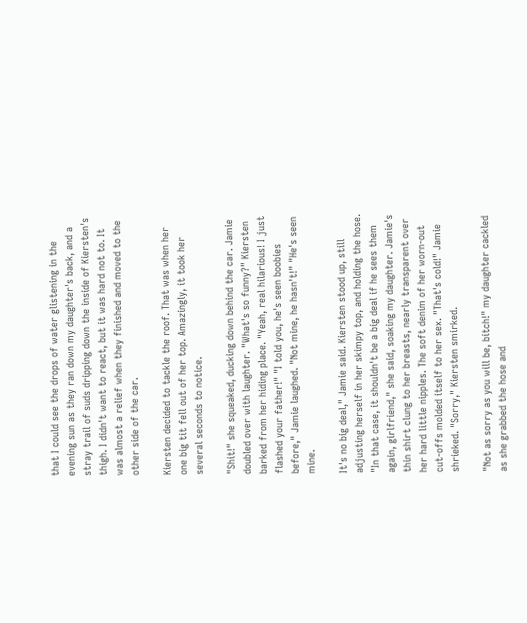that I could see the drops of water glistening in the evening sun as they ran down my daughter's back, and a stray trail of suds dripping down the inside of Kiersten's thigh. I didn't want to react, but it was hard not to. It was almost a relief when they finished and moved to the other side of the car.

Kiersten decided to tackle the roof. That was when her one big tit fell out of her top. Amazingly, it took her several seconds to notice.

"Shit!" she squeaked, ducking down behind the car. Jamie doubled over with laughter. "What's so funny?" Kiersten barked from her hiding place. "Yeah, real hilarious! I just flashed your father!" "I told you, he's seen boobies before," Jamie laughed. "Not mine, he hasn't!" "He's seen mine.

It's no big deal," Jamie said. Kiersten stood up, still adjusting herself in her skimpy top, and holding the hose. "In that case, it shouldn't be a big deal if he sees them again, girlfriend," she said, soaking my daughter. Jamie's thin shirt clung to her breasts, nearly transparent over her hard little nipples. The soft denim of her worn-out cut-offs molded itself to her sex. "That's cold!" Jamie shrieked. "Sorry," Kiersten smirked.

"Not as sorry as you will be, bitch!" my daughter cackled as she grabbed the hose and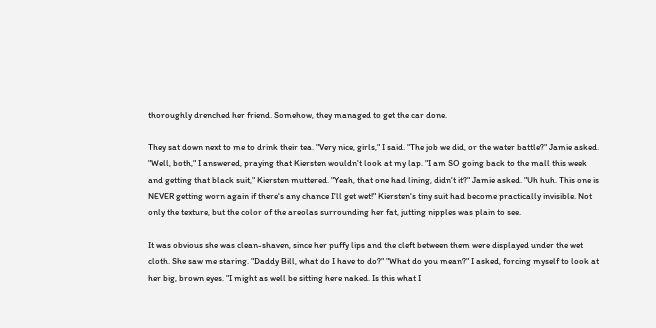thoroughly drenched her friend. Somehow, they managed to get the car done.

They sat down next to me to drink their tea. "Very nice, girls," I said. "The job we did, or the water battle?" Jamie asked. "Well, both," I answered, praying that Kiersten wouldn't look at my lap. "I am SO going back to the mall this week and getting that black suit," Kiersten muttered. "Yeah, that one had lining, didn't it?" Jamie asked. "Uh huh. This one is NEVER getting worn again if there's any chance I'll get wet!" Kiersten's tiny suit had become practically invisible. Not only the texture, but the color of the areolas surrounding her fat, jutting nipples was plain to see.

It was obvious she was clean-shaven, since her puffy lips and the cleft between them were displayed under the wet cloth. She saw me staring. "Daddy Bill, what do I have to do?" "What do you mean?" I asked, forcing myself to look at her big, brown eyes. "I might as well be sitting here naked. Is this what I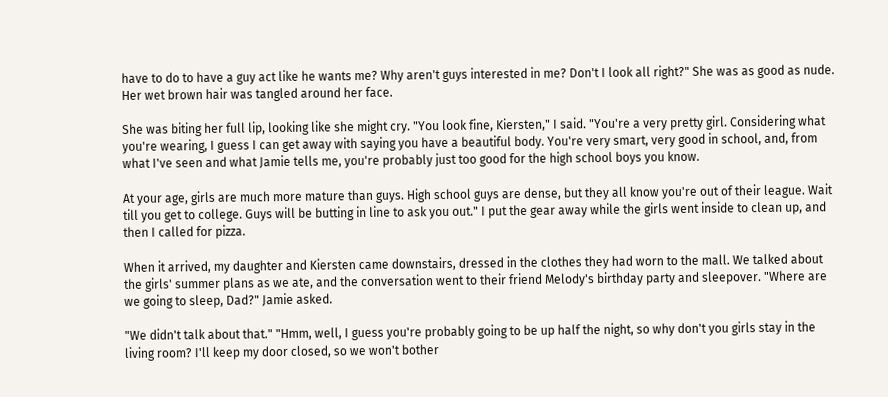have to do to have a guy act like he wants me? Why aren't guys interested in me? Don't I look all right?" She was as good as nude. Her wet brown hair was tangled around her face.

She was biting her full lip, looking like she might cry. "You look fine, Kiersten," I said. "You're a very pretty girl. Considering what you're wearing, I guess I can get away with saying you have a beautiful body. You're very smart, very good in school, and, from what I've seen and what Jamie tells me, you're probably just too good for the high school boys you know.

At your age, girls are much more mature than guys. High school guys are dense, but they all know you're out of their league. Wait till you get to college. Guys will be butting in line to ask you out." I put the gear away while the girls went inside to clean up, and then I called for pizza.

When it arrived, my daughter and Kiersten came downstairs, dressed in the clothes they had worn to the mall. We talked about the girls' summer plans as we ate, and the conversation went to their friend Melody's birthday party and sleepover. "Where are we going to sleep, Dad?" Jamie asked.

"We didn't talk about that." "Hmm, well, I guess you're probably going to be up half the night, so why don't you girls stay in the living room? I'll keep my door closed, so we won't bother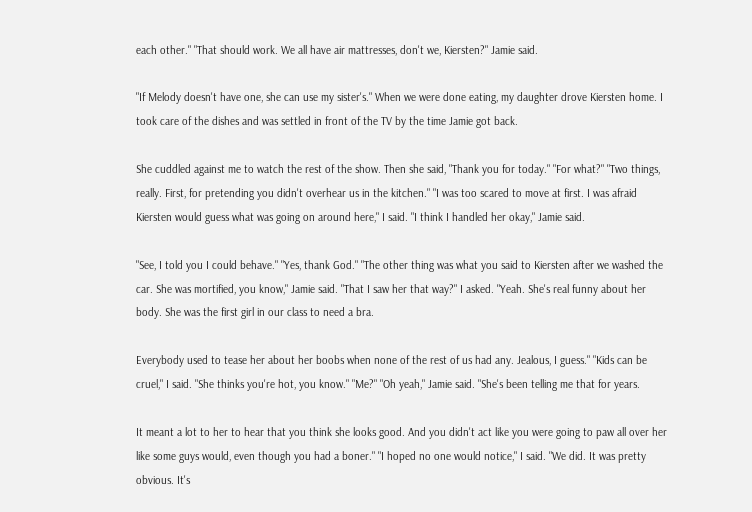each other." "That should work. We all have air mattresses, don't we, Kiersten?" Jamie said.

"If Melody doesn't have one, she can use my sister's." When we were done eating, my daughter drove Kiersten home. I took care of the dishes and was settled in front of the TV by the time Jamie got back.

She cuddled against me to watch the rest of the show. Then she said, "Thank you for today." "For what?" "Two things, really. First, for pretending you didn't overhear us in the kitchen." "I was too scared to move at first. I was afraid Kiersten would guess what was going on around here," I said. "I think I handled her okay," Jamie said.

"See, I told you I could behave." "Yes, thank God." "The other thing was what you said to Kiersten after we washed the car. She was mortified, you know," Jamie said. "That I saw her that way?" I asked. "Yeah. She's real funny about her body. She was the first girl in our class to need a bra.

Everybody used to tease her about her boobs when none of the rest of us had any. Jealous, I guess." "Kids can be cruel," I said. "She thinks you're hot, you know." "Me?" "Oh yeah," Jamie said. "She's been telling me that for years.

It meant a lot to her to hear that you think she looks good. And you didn't act like you were going to paw all over her like some guys would, even though you had a boner." "I hoped no one would notice," I said. "We did. It was pretty obvious. It's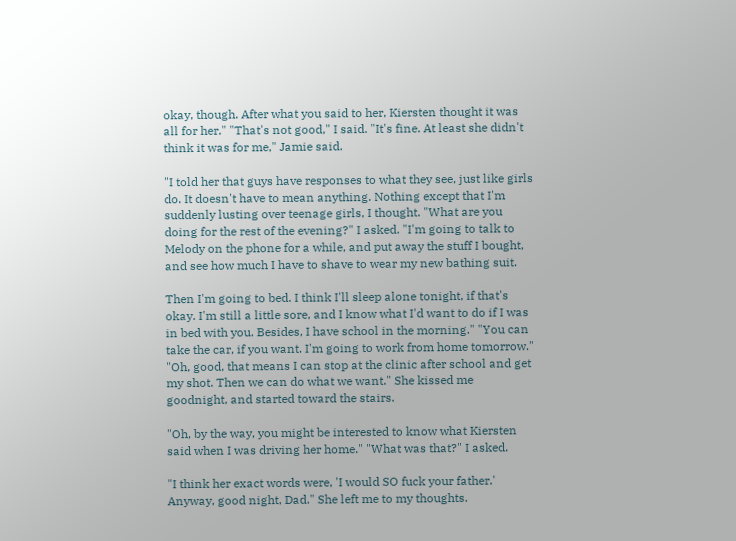okay, though. After what you said to her, Kiersten thought it was all for her." "That's not good," I said. "It's fine. At least she didn't think it was for me," Jamie said.

"I told her that guys have responses to what they see, just like girls do. It doesn't have to mean anything. Nothing except that I'm suddenly lusting over teenage girls, I thought. "What are you doing for the rest of the evening?" I asked. "I'm going to talk to Melody on the phone for a while, and put away the stuff I bought, and see how much I have to shave to wear my new bathing suit.

Then I'm going to bed. I think I'll sleep alone tonight, if that's okay. I'm still a little sore, and I know what I'd want to do if I was in bed with you. Besides, I have school in the morning." "You can take the car, if you want. I'm going to work from home tomorrow." "Oh, good, that means I can stop at the clinic after school and get my shot. Then we can do what we want." She kissed me goodnight, and started toward the stairs.

"Oh, by the way, you might be interested to know what Kiersten said when I was driving her home." "What was that?" I asked.

"I think her exact words were, 'I would SO fuck your father.' Anyway, good night, Dad." She left me to my thoughts.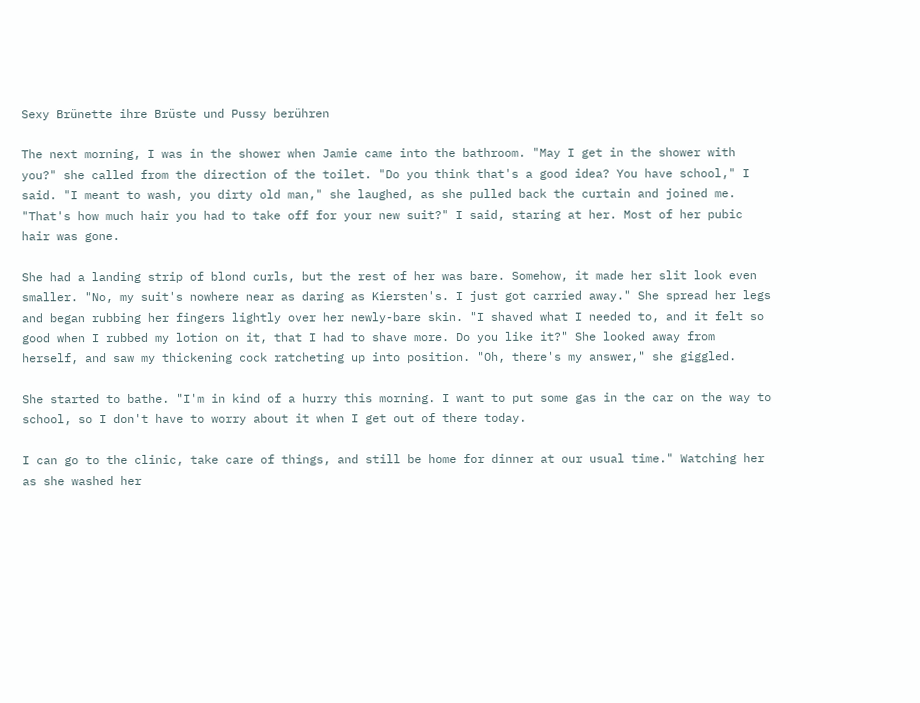Sexy Brünette ihre Brüste und Pussy berühren

The next morning, I was in the shower when Jamie came into the bathroom. "May I get in the shower with you?" she called from the direction of the toilet. "Do you think that's a good idea? You have school," I said. "I meant to wash, you dirty old man," she laughed, as she pulled back the curtain and joined me. "That's how much hair you had to take off for your new suit?" I said, staring at her. Most of her pubic hair was gone.

She had a landing strip of blond curls, but the rest of her was bare. Somehow, it made her slit look even smaller. "No, my suit's nowhere near as daring as Kiersten's. I just got carried away." She spread her legs and began rubbing her fingers lightly over her newly-bare skin. "I shaved what I needed to, and it felt so good when I rubbed my lotion on it, that I had to shave more. Do you like it?" She looked away from herself, and saw my thickening cock ratcheting up into position. "Oh, there's my answer," she giggled.

She started to bathe. "I'm in kind of a hurry this morning. I want to put some gas in the car on the way to school, so I don't have to worry about it when I get out of there today.

I can go to the clinic, take care of things, and still be home for dinner at our usual time." Watching her as she washed her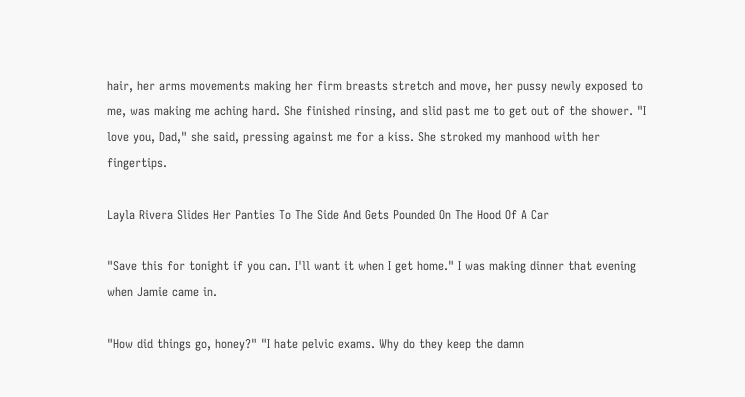hair, her arms movements making her firm breasts stretch and move, her pussy newly exposed to me, was making me aching hard. She finished rinsing, and slid past me to get out of the shower. "I love you, Dad," she said, pressing against me for a kiss. She stroked my manhood with her fingertips.

Layla Rivera Slides Her Panties To The Side And Gets Pounded On The Hood Of A Car

"Save this for tonight if you can. I'll want it when I get home." I was making dinner that evening when Jamie came in.

"How did things go, honey?" "I hate pelvic exams. Why do they keep the damn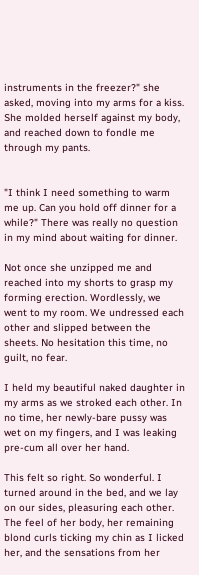instruments in the freezer?" she asked, moving into my arms for a kiss. She molded herself against my body, and reached down to fondle me through my pants.


"I think I need something to warm me up. Can you hold off dinner for a while?" There was really no question in my mind about waiting for dinner.

Not once she unzipped me and reached into my shorts to grasp my forming erection. Wordlessly, we went to my room. We undressed each other and slipped between the sheets. No hesitation this time, no guilt, no fear.

I held my beautiful naked daughter in my arms as we stroked each other. In no time, her newly-bare pussy was wet on my fingers, and I was leaking pre-cum all over her hand.

This felt so right. So wonderful. I turned around in the bed, and we lay on our sides, pleasuring each other. The feel of her body, her remaining blond curls ticking my chin as I licked her, and the sensations from her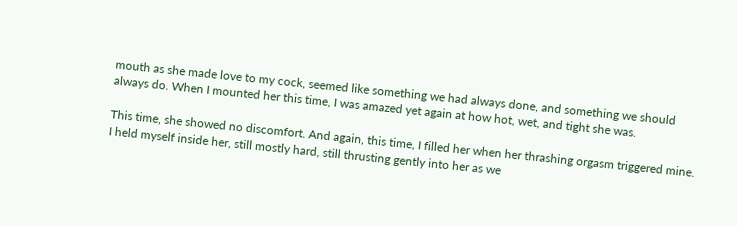mouth as she made love to my cock, seemed like something we had always done, and something we should always do. When I mounted her this time, I was amazed yet again at how hot, wet, and tight she was.

This time, she showed no discomfort. And again, this time, I filled her when her thrashing orgasm triggered mine. I held myself inside her, still mostly hard, still thrusting gently into her as we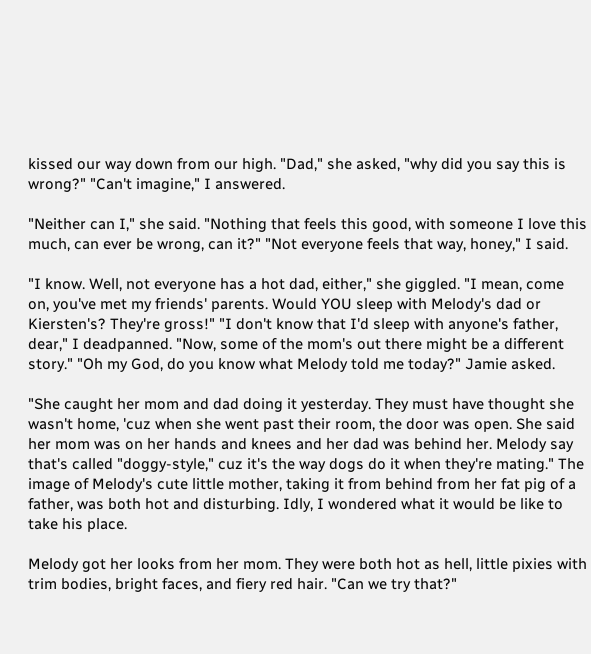kissed our way down from our high. "Dad," she asked, "why did you say this is wrong?" "Can't imagine," I answered.

"Neither can I," she said. "Nothing that feels this good, with someone I love this much, can ever be wrong, can it?" "Not everyone feels that way, honey," I said.

"I know. Well, not everyone has a hot dad, either," she giggled. "I mean, come on, you've met my friends' parents. Would YOU sleep with Melody's dad or Kiersten's? They're gross!" "I don't know that I'd sleep with anyone's father, dear," I deadpanned. "Now, some of the mom's out there might be a different story." "Oh my God, do you know what Melody told me today?" Jamie asked.

"She caught her mom and dad doing it yesterday. They must have thought she wasn't home, 'cuz when she went past their room, the door was open. She said her mom was on her hands and knees and her dad was behind her. Melody say that's called "doggy-style," cuz it's the way dogs do it when they're mating." The image of Melody's cute little mother, taking it from behind from her fat pig of a father, was both hot and disturbing. Idly, I wondered what it would be like to take his place.

Melody got her looks from her mom. They were both hot as hell, little pixies with trim bodies, bright faces, and fiery red hair. "Can we try that?"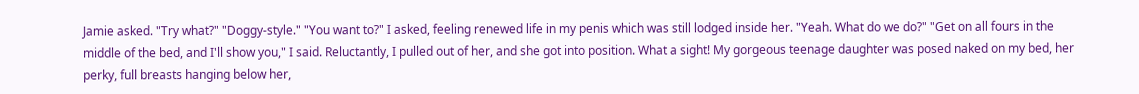Jamie asked. "Try what?" "Doggy-style." "You want to?" I asked, feeling renewed life in my penis which was still lodged inside her. "Yeah. What do we do?" "Get on all fours in the middle of the bed, and I'll show you," I said. Reluctantly, I pulled out of her, and she got into position. What a sight! My gorgeous teenage daughter was posed naked on my bed, her perky, full breasts hanging below her,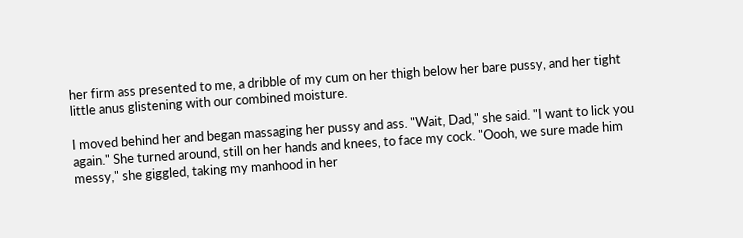her firm ass presented to me, a dribble of my cum on her thigh below her bare pussy, and her tight little anus glistening with our combined moisture.

I moved behind her and began massaging her pussy and ass. "Wait, Dad," she said. "I want to lick you again." She turned around, still on her hands and knees, to face my cock. "Oooh, we sure made him messy," she giggled, taking my manhood in her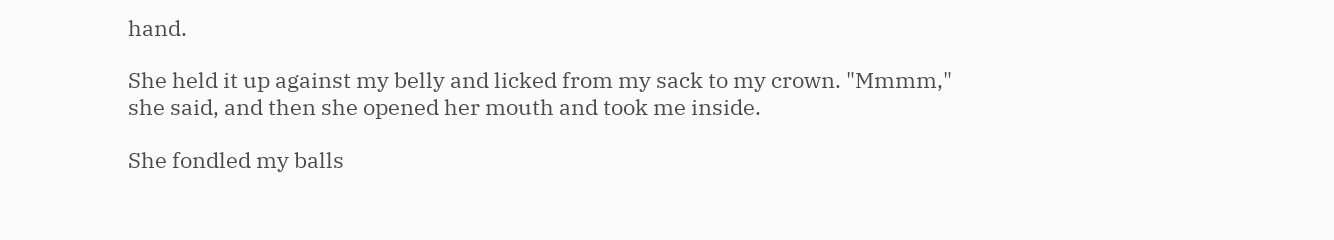hand.

She held it up against my belly and licked from my sack to my crown. "Mmmm," she said, and then she opened her mouth and took me inside.

She fondled my balls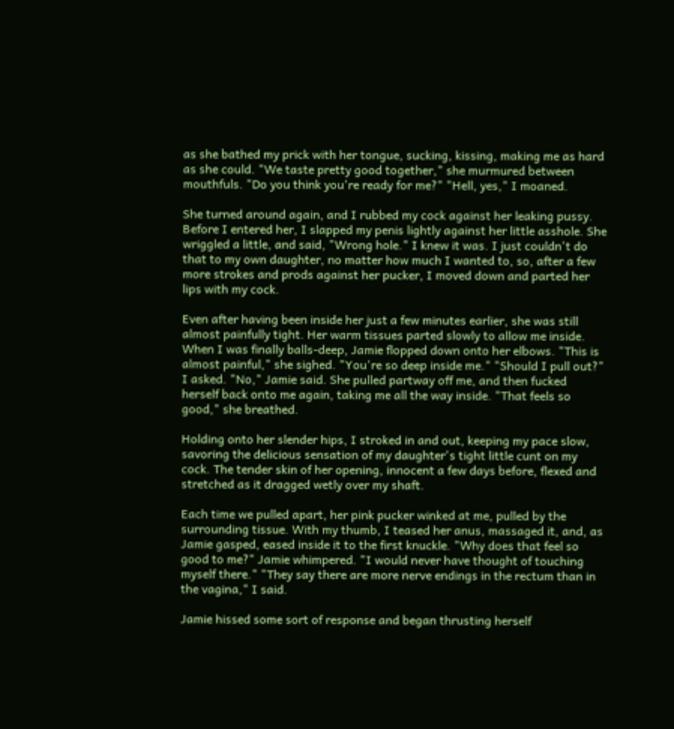as she bathed my prick with her tongue, sucking, kissing, making me as hard as she could. "We taste pretty good together," she murmured between mouthfuls. "Do you think you're ready for me?" "Hell, yes," I moaned.

She turned around again, and I rubbed my cock against her leaking pussy. Before I entered her, I slapped my penis lightly against her little asshole. She wriggled a little, and said, "Wrong hole." I knew it was. I just couldn't do that to my own daughter, no matter how much I wanted to, so, after a few more strokes and prods against her pucker, I moved down and parted her lips with my cock.

Even after having been inside her just a few minutes earlier, she was still almost painfully tight. Her warm tissues parted slowly to allow me inside. When I was finally balls-deep, Jamie flopped down onto her elbows. "This is almost painful," she sighed. "You're so deep inside me." "Should I pull out?" I asked. "No," Jamie said. She pulled partway off me, and then fucked herself back onto me again, taking me all the way inside. "That feels so good," she breathed.

Holding onto her slender hips, I stroked in and out, keeping my pace slow, savoring the delicious sensation of my daughter's tight little cunt on my cock. The tender skin of her opening, innocent a few days before, flexed and stretched as it dragged wetly over my shaft.

Each time we pulled apart, her pink pucker winked at me, pulled by the surrounding tissue. With my thumb, I teased her anus, massaged it, and, as Jamie gasped, eased inside it to the first knuckle. "Why does that feel so good to me?" Jamie whimpered. "I would never have thought of touching myself there." "They say there are more nerve endings in the rectum than in the vagina," I said.

Jamie hissed some sort of response and began thrusting herself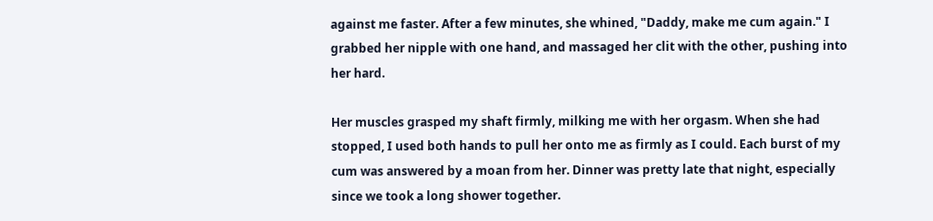against me faster. After a few minutes, she whined, "Daddy, make me cum again." I grabbed her nipple with one hand, and massaged her clit with the other, pushing into her hard.

Her muscles grasped my shaft firmly, milking me with her orgasm. When she had stopped, I used both hands to pull her onto me as firmly as I could. Each burst of my cum was answered by a moan from her. Dinner was pretty late that night, especially since we took a long shower together.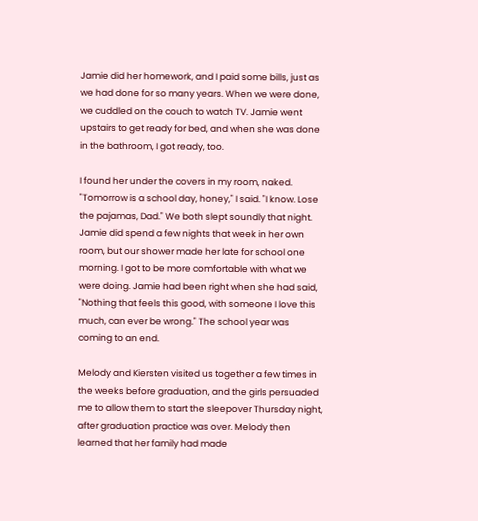Jamie did her homework, and I paid some bills, just as we had done for so many years. When we were done, we cuddled on the couch to watch TV. Jamie went upstairs to get ready for bed, and when she was done in the bathroom, I got ready, too.

I found her under the covers in my room, naked. "Tomorrow is a school day, honey," I said. "I know. Lose the pajamas, Dad." We both slept soundly that night. Jamie did spend a few nights that week in her own room, but our shower made her late for school one morning. I got to be more comfortable with what we were doing. Jamie had been right when she had said, "Nothing that feels this good, with someone I love this much, can ever be wrong." The school year was coming to an end.

Melody and Kiersten visited us together a few times in the weeks before graduation, and the girls persuaded me to allow them to start the sleepover Thursday night, after graduation practice was over. Melody then learned that her family had made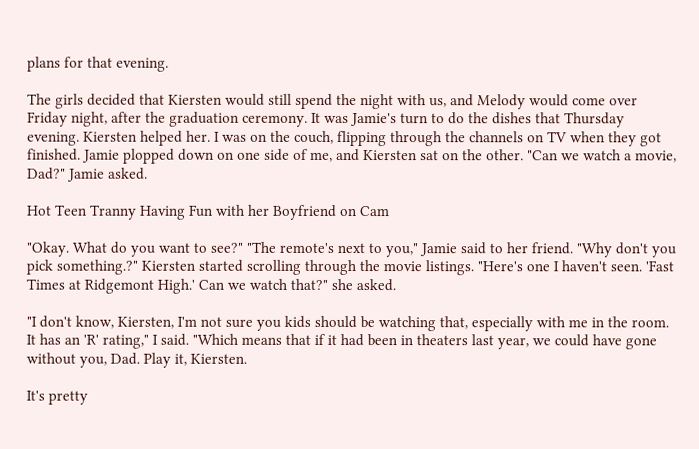plans for that evening.

The girls decided that Kiersten would still spend the night with us, and Melody would come over Friday night, after the graduation ceremony. It was Jamie's turn to do the dishes that Thursday evening. Kiersten helped her. I was on the couch, flipping through the channels on TV when they got finished. Jamie plopped down on one side of me, and Kiersten sat on the other. "Can we watch a movie, Dad?" Jamie asked.

Hot Teen Tranny Having Fun with her Boyfriend on Cam

"Okay. What do you want to see?" "The remote's next to you," Jamie said to her friend. "Why don't you pick something.?" Kiersten started scrolling through the movie listings. "Here's one I haven't seen. 'Fast Times at Ridgemont High.' Can we watch that?" she asked.

"I don't know, Kiersten, I'm not sure you kids should be watching that, especially with me in the room. It has an 'R' rating," I said. "Which means that if it had been in theaters last year, we could have gone without you, Dad. Play it, Kiersten.

It's pretty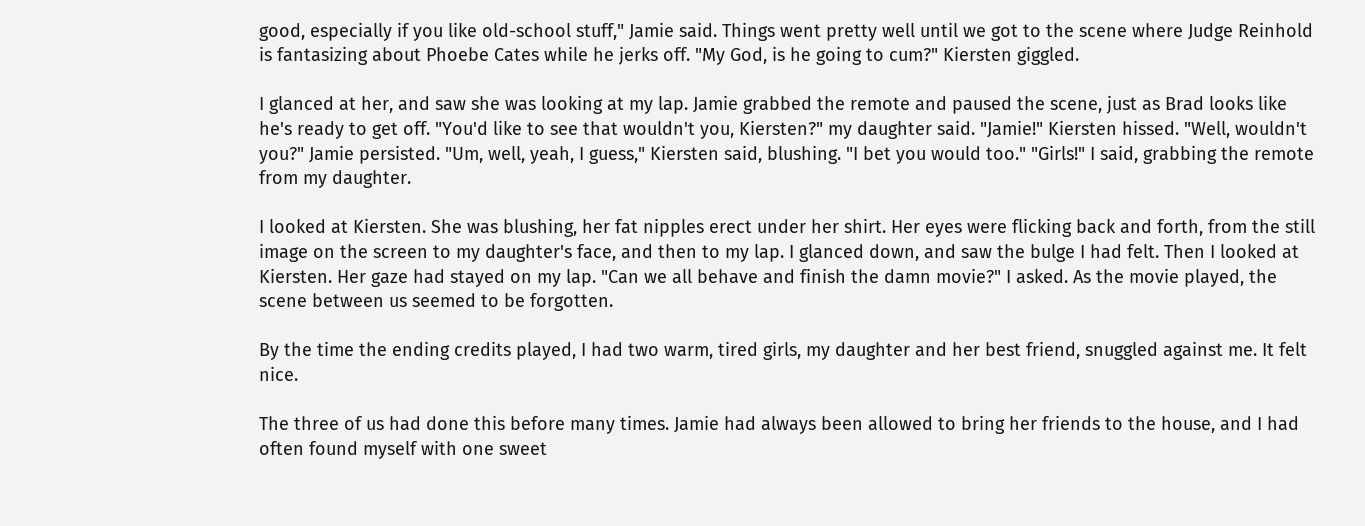good, especially if you like old-school stuff," Jamie said. Things went pretty well until we got to the scene where Judge Reinhold is fantasizing about Phoebe Cates while he jerks off. "My God, is he going to cum?" Kiersten giggled.

I glanced at her, and saw she was looking at my lap. Jamie grabbed the remote and paused the scene, just as Brad looks like he's ready to get off. "You'd like to see that wouldn't you, Kiersten?" my daughter said. "Jamie!" Kiersten hissed. "Well, wouldn't you?" Jamie persisted. "Um, well, yeah, I guess," Kiersten said, blushing. "I bet you would too." "Girls!" I said, grabbing the remote from my daughter.

I looked at Kiersten. She was blushing, her fat nipples erect under her shirt. Her eyes were flicking back and forth, from the still image on the screen to my daughter's face, and then to my lap. I glanced down, and saw the bulge I had felt. Then I looked at Kiersten. Her gaze had stayed on my lap. "Can we all behave and finish the damn movie?" I asked. As the movie played, the scene between us seemed to be forgotten.

By the time the ending credits played, I had two warm, tired girls, my daughter and her best friend, snuggled against me. It felt nice.

The three of us had done this before many times. Jamie had always been allowed to bring her friends to the house, and I had often found myself with one sweet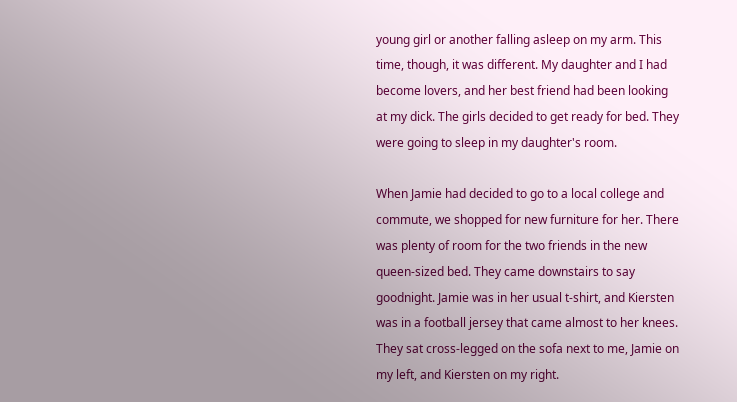young girl or another falling asleep on my arm. This time, though, it was different. My daughter and I had become lovers, and her best friend had been looking at my dick. The girls decided to get ready for bed. They were going to sleep in my daughter's room.

When Jamie had decided to go to a local college and commute, we shopped for new furniture for her. There was plenty of room for the two friends in the new queen-sized bed. They came downstairs to say goodnight. Jamie was in her usual t-shirt, and Kiersten was in a football jersey that came almost to her knees. They sat cross-legged on the sofa next to me, Jamie on my left, and Kiersten on my right.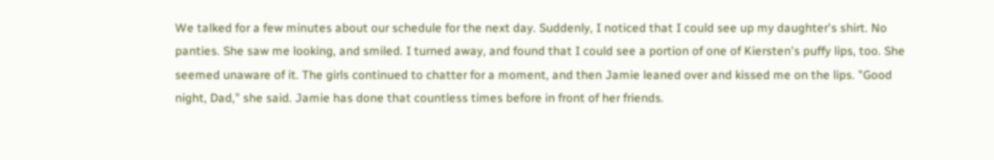We talked for a few minutes about our schedule for the next day. Suddenly, I noticed that I could see up my daughter's shirt. No panties. She saw me looking, and smiled. I turned away, and found that I could see a portion of one of Kiersten's puffy lips, too. She seemed unaware of it. The girls continued to chatter for a moment, and then Jamie leaned over and kissed me on the lips. "Good night, Dad," she said. Jamie has done that countless times before in front of her friends.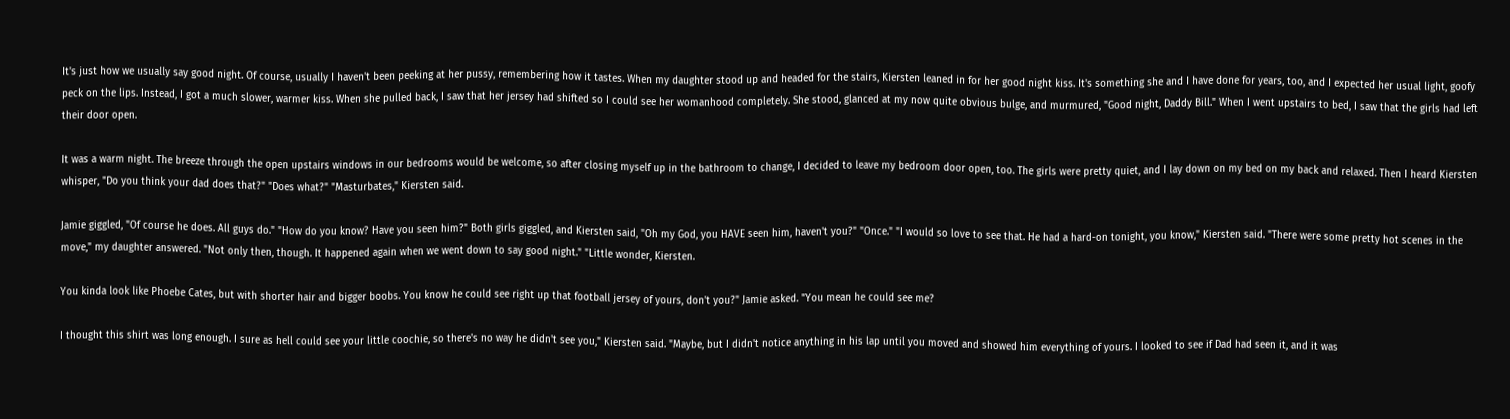It's just how we usually say good night. Of course, usually I haven't been peeking at her pussy, remembering how it tastes. When my daughter stood up and headed for the stairs, Kiersten leaned in for her good night kiss. It's something she and I have done for years, too, and I expected her usual light, goofy peck on the lips. Instead, I got a much slower, warmer kiss. When she pulled back, I saw that her jersey had shifted so I could see her womanhood completely. She stood, glanced at my now quite obvious bulge, and murmured, "Good night, Daddy Bill." When I went upstairs to bed, I saw that the girls had left their door open.

It was a warm night. The breeze through the open upstairs windows in our bedrooms would be welcome, so after closing myself up in the bathroom to change, I decided to leave my bedroom door open, too. The girls were pretty quiet, and I lay down on my bed on my back and relaxed. Then I heard Kiersten whisper, "Do you think your dad does that?" "Does what?" "Masturbates," Kiersten said.

Jamie giggled, "Of course he does. All guys do." "How do you know? Have you seen him?" Both girls giggled, and Kiersten said, "Oh my God, you HAVE seen him, haven't you?" "Once." "I would so love to see that. He had a hard-on tonight, you know," Kiersten said. "There were some pretty hot scenes in the move," my daughter answered. "Not only then, though. It happened again when we went down to say good night." "Little wonder, Kiersten.

You kinda look like Phoebe Cates, but with shorter hair and bigger boobs. You know he could see right up that football jersey of yours, don't you?" Jamie asked. "You mean he could see me?

I thought this shirt was long enough. I sure as hell could see your little coochie, so there's no way he didn't see you," Kiersten said. "Maybe, but I didn't notice anything in his lap until you moved and showed him everything of yours. I looked to see if Dad had seen it, and it was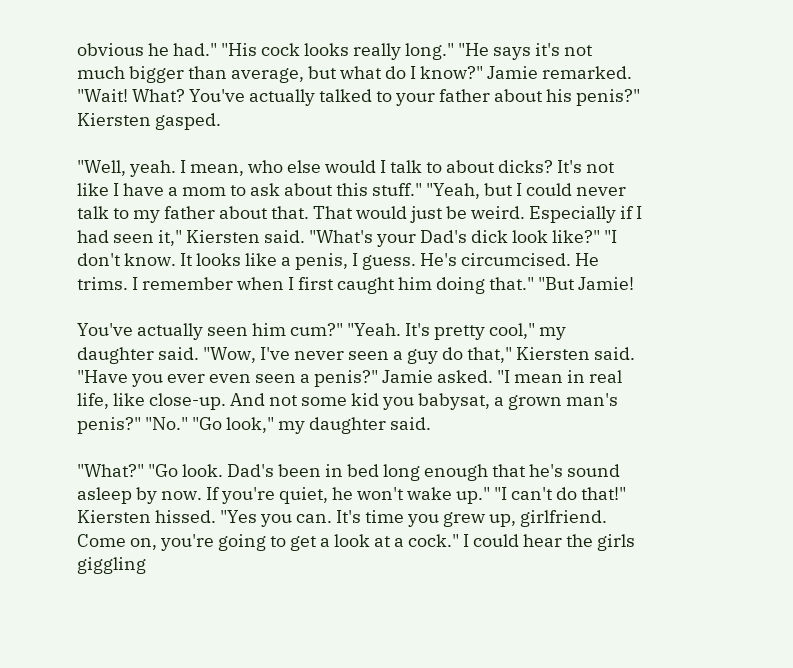obvious he had." "His cock looks really long." "He says it's not much bigger than average, but what do I know?" Jamie remarked. "Wait! What? You've actually talked to your father about his penis?" Kiersten gasped.

"Well, yeah. I mean, who else would I talk to about dicks? It's not like I have a mom to ask about this stuff." "Yeah, but I could never talk to my father about that. That would just be weird. Especially if I had seen it," Kiersten said. "What's your Dad's dick look like?" "I don't know. It looks like a penis, I guess. He's circumcised. He trims. I remember when I first caught him doing that." "But Jamie!

You've actually seen him cum?" "Yeah. It's pretty cool," my daughter said. "Wow, I've never seen a guy do that," Kiersten said. "Have you ever even seen a penis?" Jamie asked. "I mean in real life, like close-up. And not some kid you babysat, a grown man's penis?" "No." "Go look," my daughter said.

"What?" "Go look. Dad's been in bed long enough that he's sound asleep by now. If you're quiet, he won't wake up." "I can't do that!" Kiersten hissed. "Yes you can. It's time you grew up, girlfriend. Come on, you're going to get a look at a cock." I could hear the girls giggling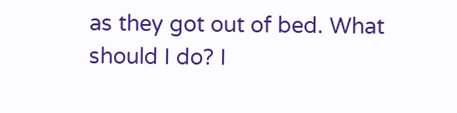as they got out of bed. What should I do? I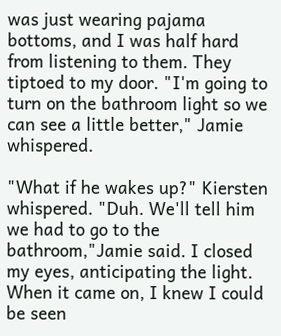was just wearing pajama bottoms, and I was half hard from listening to them. They tiptoed to my door. "I'm going to turn on the bathroom light so we can see a little better," Jamie whispered.

"What if he wakes up?" Kiersten whispered. "Duh. We'll tell him we had to go to the bathroom,"Jamie said. I closed my eyes, anticipating the light. When it came on, I knew I could be seen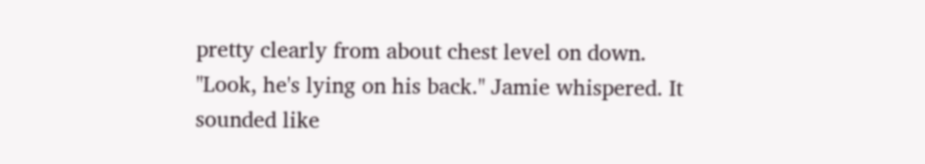pretty clearly from about chest level on down. "Look, he's lying on his back." Jamie whispered. It sounded like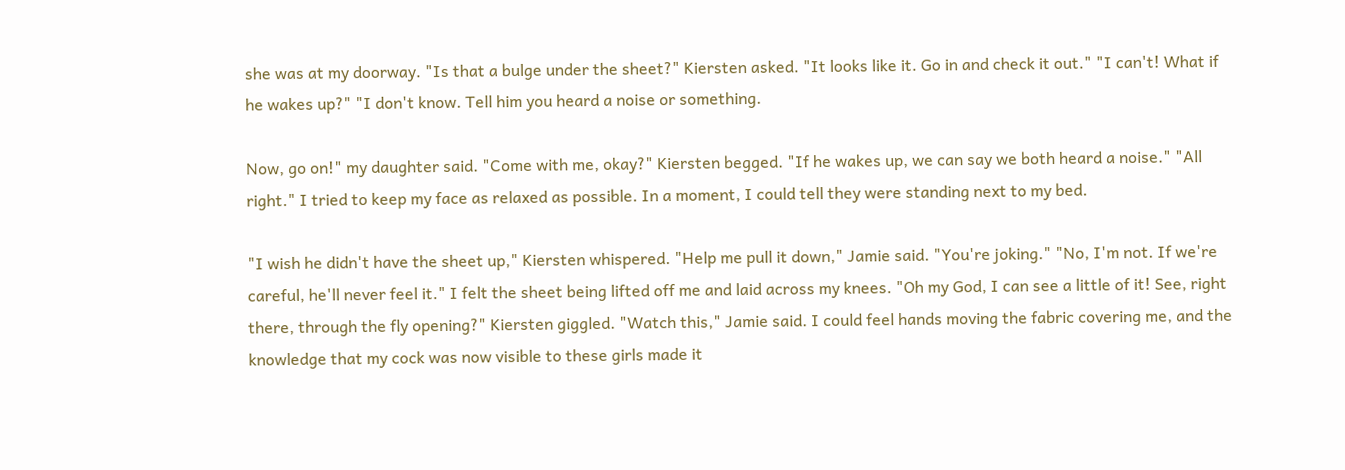she was at my doorway. "Is that a bulge under the sheet?" Kiersten asked. "It looks like it. Go in and check it out." "I can't! What if he wakes up?" "I don't know. Tell him you heard a noise or something.

Now, go on!" my daughter said. "Come with me, okay?" Kiersten begged. "If he wakes up, we can say we both heard a noise." "All right." I tried to keep my face as relaxed as possible. In a moment, I could tell they were standing next to my bed.

"I wish he didn't have the sheet up," Kiersten whispered. "Help me pull it down," Jamie said. "You're joking." "No, I'm not. If we're careful, he'll never feel it." I felt the sheet being lifted off me and laid across my knees. "Oh my God, I can see a little of it! See, right there, through the fly opening?" Kiersten giggled. "Watch this," Jamie said. I could feel hands moving the fabric covering me, and the knowledge that my cock was now visible to these girls made it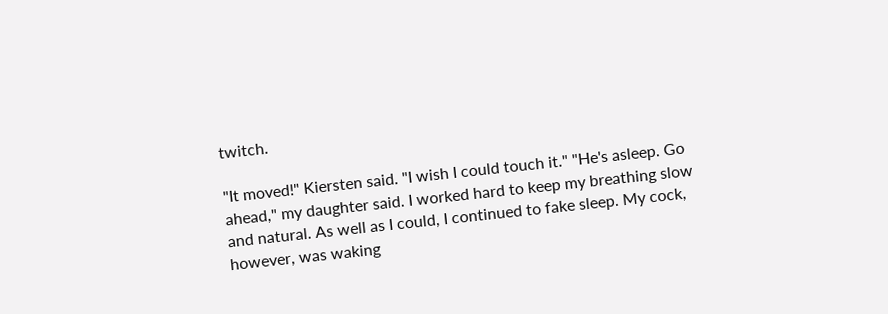twitch.

"It moved!" Kiersten said. "I wish I could touch it." "He's asleep. Go ahead," my daughter said. I worked hard to keep my breathing slow and natural. As well as I could, I continued to fake sleep. My cock, however, was waking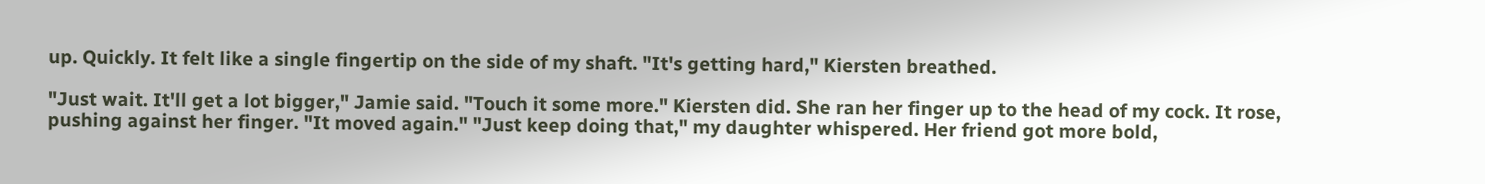up. Quickly. It felt like a single fingertip on the side of my shaft. "It's getting hard," Kiersten breathed.

"Just wait. It'll get a lot bigger," Jamie said. "Touch it some more." Kiersten did. She ran her finger up to the head of my cock. It rose, pushing against her finger. "It moved again." "Just keep doing that," my daughter whispered. Her friend got more bold,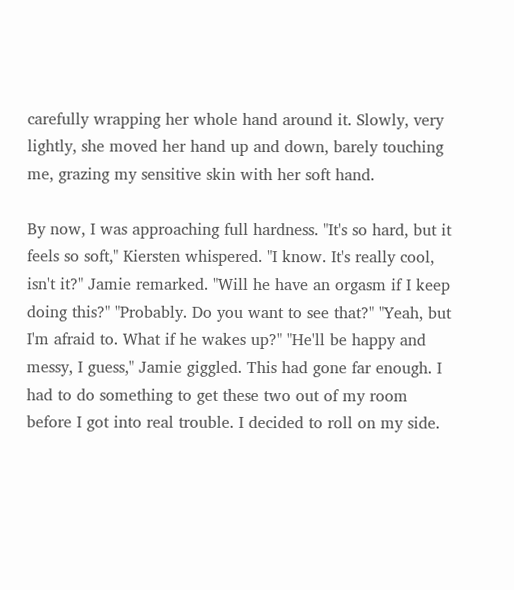carefully wrapping her whole hand around it. Slowly, very lightly, she moved her hand up and down, barely touching me, grazing my sensitive skin with her soft hand.

By now, I was approaching full hardness. "It's so hard, but it feels so soft," Kiersten whispered. "I know. It's really cool, isn't it?" Jamie remarked. "Will he have an orgasm if I keep doing this?" "Probably. Do you want to see that?" "Yeah, but I'm afraid to. What if he wakes up?" "He'll be happy and messy, I guess," Jamie giggled. This had gone far enough. I had to do something to get these two out of my room before I got into real trouble. I decided to roll on my side.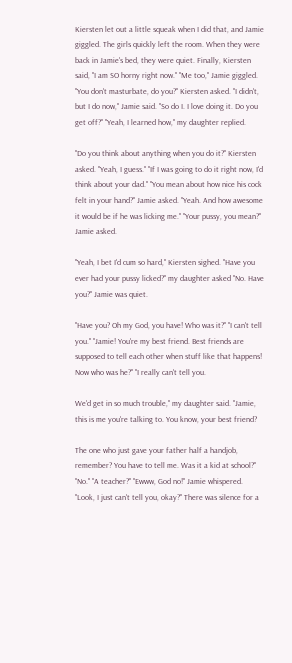Kiersten let out a little squeak when I did that, and Jamie giggled. The girls quickly left the room. When they were back in Jamie's bed, they were quiet. Finally, Kiersten said, "I am SO horny right now." "Me too," Jamie giggled. "You don't masturbate, do you?" Kiersten asked. "I didn't, but I do now," Jamie said. "So do I. I love doing it. Do you get off?" "Yeah, I learned how," my daughter replied.

"Do you think about anything when you do it?" Kiersten asked. "Yeah, I guess." "If I was going to do it right now, I'd think about your dad." "You mean about how nice his cock felt in your hand?" Jamie asked. "Yeah. And how awesome it would be if he was licking me." "Your pussy, you mean?" Jamie asked.

"Yeah, I bet I'd cum so hard," Kiersten sighed. "Have you ever had your pussy licked?" my daughter asked "No. Have you?" Jamie was quiet.

"Have you? Oh my God, you have! Who was it?" "I can't tell you." "Jamie! You're my best friend. Best friends are supposed to tell each other when stuff like that happens! Now who was he?" "I really can't tell you.

We'd get in so much trouble," my daughter said. "Jamie, this is me you're talking to. You know, your best friend?

The one who just gave your father half a handjob, remember? You have to tell me. Was it a kid at school?" "No." "A teacher?" "Ewww, God no!" Jamie whispered. "Look, I just can't tell you, okay?" There was silence for a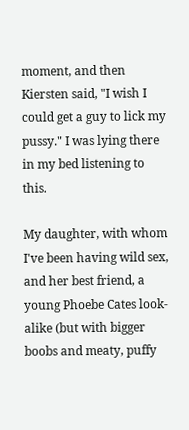moment, and then Kiersten said, "I wish I could get a guy to lick my pussy." I was lying there in my bed listening to this.

My daughter, with whom I've been having wild sex, and her best friend, a young Phoebe Cates look-alike (but with bigger boobs and meaty, puffy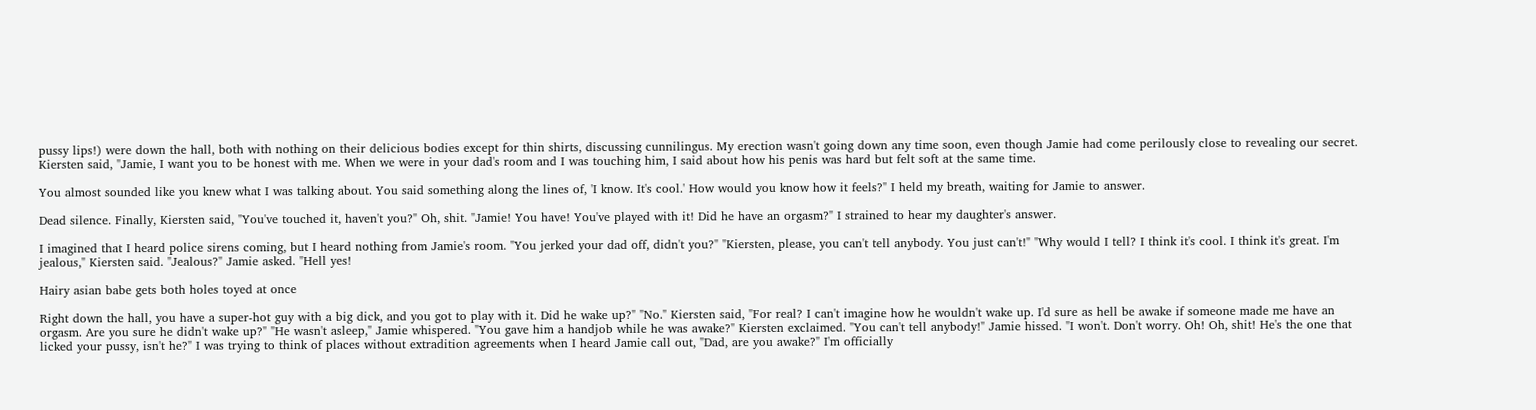pussy lips!) were down the hall, both with nothing on their delicious bodies except for thin shirts, discussing cunnilingus. My erection wasn't going down any time soon, even though Jamie had come perilously close to revealing our secret. Kiersten said, "Jamie, I want you to be honest with me. When we were in your dad's room and I was touching him, I said about how his penis was hard but felt soft at the same time.

You almost sounded like you knew what I was talking about. You said something along the lines of, 'I know. It's cool.' How would you know how it feels?" I held my breath, waiting for Jamie to answer.

Dead silence. Finally, Kiersten said, "You've touched it, haven't you?" Oh, shit. "Jamie! You have! You've played with it! Did he have an orgasm?" I strained to hear my daughter's answer.

I imagined that I heard police sirens coming, but I heard nothing from Jamie's room. "You jerked your dad off, didn't you?" "Kiersten, please, you can't tell anybody. You just can't!" "Why would I tell? I think it's cool. I think it's great. I'm jealous," Kiersten said. "Jealous?" Jamie asked. "Hell yes!

Hairy asian babe gets both holes toyed at once

Right down the hall, you have a super-hot guy with a big dick, and you got to play with it. Did he wake up?" "No." Kiersten said, "For real? I can't imagine how he wouldn't wake up. I'd sure as hell be awake if someone made me have an orgasm. Are you sure he didn't wake up?" "He wasn't asleep," Jamie whispered. "You gave him a handjob while he was awake?" Kiersten exclaimed. "You can't tell anybody!" Jamie hissed. "I won't. Don't worry. Oh! Oh, shit! He's the one that licked your pussy, isn't he?" I was trying to think of places without extradition agreements when I heard Jamie call out, "Dad, are you awake?" I'm officially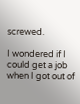screwed.

I wondered if I could get a job when I got out of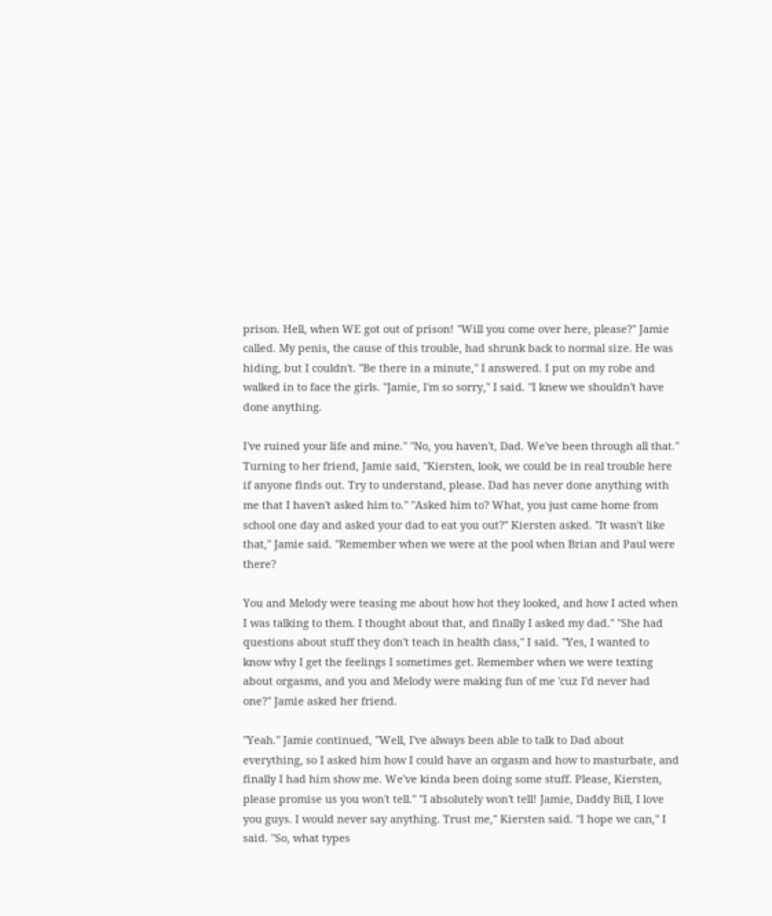prison. Hell, when WE got out of prison! "Will you come over here, please?" Jamie called. My penis, the cause of this trouble, had shrunk back to normal size. He was hiding, but I couldn't. "Be there in a minute," I answered. I put on my robe and walked in to face the girls. "Jamie, I'm so sorry," I said. "I knew we shouldn't have done anything.

I've ruined your life and mine." "No, you haven't, Dad. We've been through all that." Turning to her friend, Jamie said, "Kiersten, look, we could be in real trouble here if anyone finds out. Try to understand, please. Dad has never done anything with me that I haven't asked him to." "Asked him to? What, you just came home from school one day and asked your dad to eat you out?" Kiersten asked. "It wasn't like that," Jamie said. "Remember when we were at the pool when Brian and Paul were there?

You and Melody were teasing me about how hot they looked, and how I acted when I was talking to them. I thought about that, and finally I asked my dad." "She had questions about stuff they don't teach in health class," I said. "Yes, I wanted to know why I get the feelings I sometimes get. Remember when we were texting about orgasms, and you and Melody were making fun of me 'cuz I'd never had one?" Jamie asked her friend.

"Yeah." Jamie continued, "Well, I've always been able to talk to Dad about everything, so I asked him how I could have an orgasm and how to masturbate, and finally I had him show me. We've kinda been doing some stuff. Please, Kiersten, please promise us you won't tell." "I absolutely won't tell! Jamie, Daddy Bill, I love you guys. I would never say anything. Trust me," Kiersten said. "I hope we can," I said. "So, what types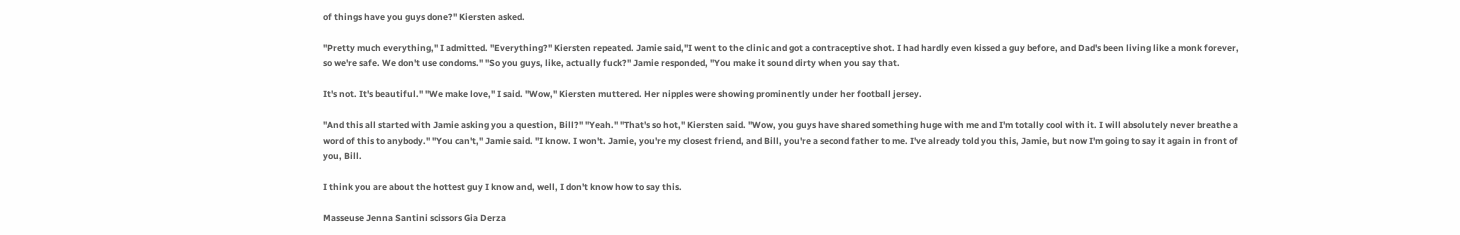of things have you guys done?" Kiersten asked.

"Pretty much everything," I admitted. "Everything?" Kiersten repeated. Jamie said,"I went to the clinic and got a contraceptive shot. I had hardly even kissed a guy before, and Dad's been living like a monk forever, so we're safe. We don't use condoms." "So you guys, like, actually fuck?" Jamie responded, "You make it sound dirty when you say that.

It's not. It's beautiful." "We make love," I said. "Wow," Kiersten muttered. Her nipples were showing prominently under her football jersey.

"And this all started with Jamie asking you a question, Bill?" "Yeah." "That's so hot," Kiersten said. "Wow, you guys have shared something huge with me and I'm totally cool with it. I will absolutely never breathe a word of this to anybody." "You can't," Jamie said. "I know. I won't. Jamie, you're my closest friend, and Bill, you're a second father to me. I've already told you this, Jamie, but now I'm going to say it again in front of you, Bill.

I think you are about the hottest guy I know and, well, I don't know how to say this.

Masseuse Jenna Santini scissors Gia Derza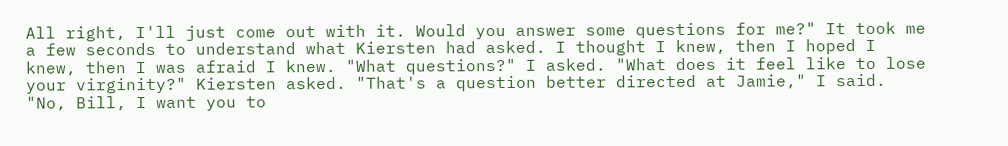All right, I'll just come out with it. Would you answer some questions for me?" It took me a few seconds to understand what Kiersten had asked. I thought I knew, then I hoped I knew, then I was afraid I knew. "What questions?" I asked. "What does it feel like to lose your virginity?" Kiersten asked. "That's a question better directed at Jamie," I said. "No, Bill, I want you to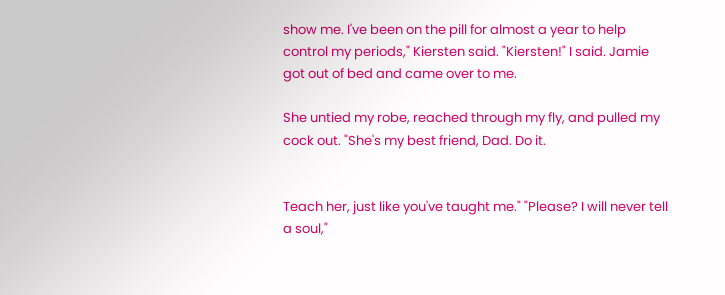show me. I've been on the pill for almost a year to help control my periods," Kiersten said. "Kiersten!" I said. Jamie got out of bed and came over to me.

She untied my robe, reached through my fly, and pulled my cock out. "She's my best friend, Dad. Do it.


Teach her, just like you've taught me." "Please? I will never tell a soul,"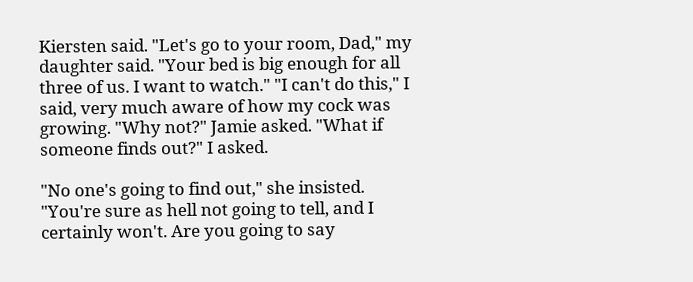Kiersten said. "Let's go to your room, Dad," my daughter said. "Your bed is big enough for all three of us. I want to watch." "I can't do this," I said, very much aware of how my cock was growing. "Why not?" Jamie asked. "What if someone finds out?" I asked.

"No one's going to find out," she insisted. "You're sure as hell not going to tell, and I certainly won't. Are you going to say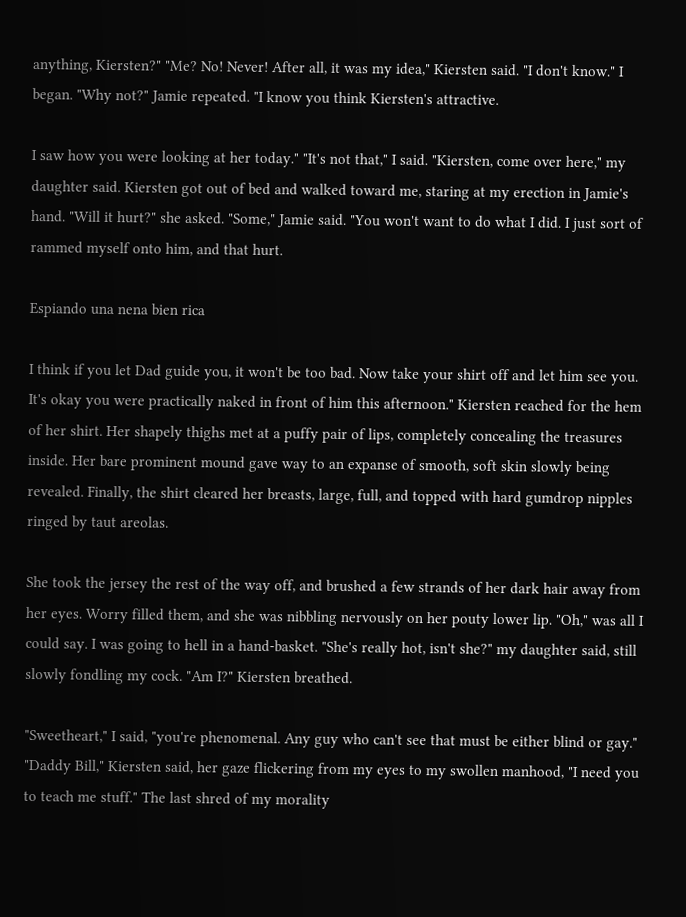anything, Kiersten?" "Me? No! Never! After all, it was my idea," Kiersten said. "I don't know." I began. "Why not?" Jamie repeated. "I know you think Kiersten's attractive.

I saw how you were looking at her today." "It's not that," I said. "Kiersten, come over here," my daughter said. Kiersten got out of bed and walked toward me, staring at my erection in Jamie's hand. "Will it hurt?" she asked. "Some," Jamie said. "You won't want to do what I did. I just sort of rammed myself onto him, and that hurt.

Espiando una nena bien rica

I think if you let Dad guide you, it won't be too bad. Now take your shirt off and let him see you. It's okay you were practically naked in front of him this afternoon." Kiersten reached for the hem of her shirt. Her shapely thighs met at a puffy pair of lips, completely concealing the treasures inside. Her bare prominent mound gave way to an expanse of smooth, soft skin slowly being revealed. Finally, the shirt cleared her breasts, large, full, and topped with hard gumdrop nipples ringed by taut areolas.

She took the jersey the rest of the way off, and brushed a few strands of her dark hair away from her eyes. Worry filled them, and she was nibbling nervously on her pouty lower lip. "Oh," was all I could say. I was going to hell in a hand-basket. "She's really hot, isn't she?" my daughter said, still slowly fondling my cock. "Am I?" Kiersten breathed.

"Sweetheart," I said, "you're phenomenal. Any guy who can't see that must be either blind or gay." "Daddy Bill," Kiersten said, her gaze flickering from my eyes to my swollen manhood, "I need you to teach me stuff." The last shred of my morality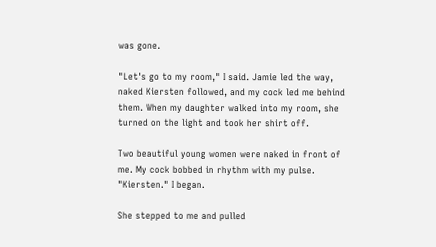was gone.

"Let's go to my room," I said. Jamie led the way, naked Kiersten followed, and my cock led me behind them. When my daughter walked into my room, she turned on the light and took her shirt off.

Two beautiful young women were naked in front of me. My cock bobbed in rhythm with my pulse. "Kiersten." I began.

She stepped to me and pulled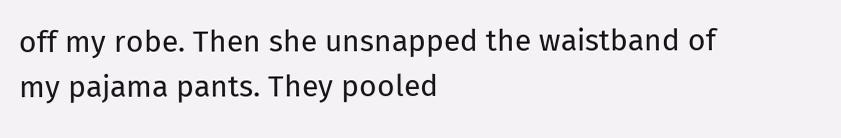off my robe. Then she unsnapped the waistband of my pajama pants. They pooled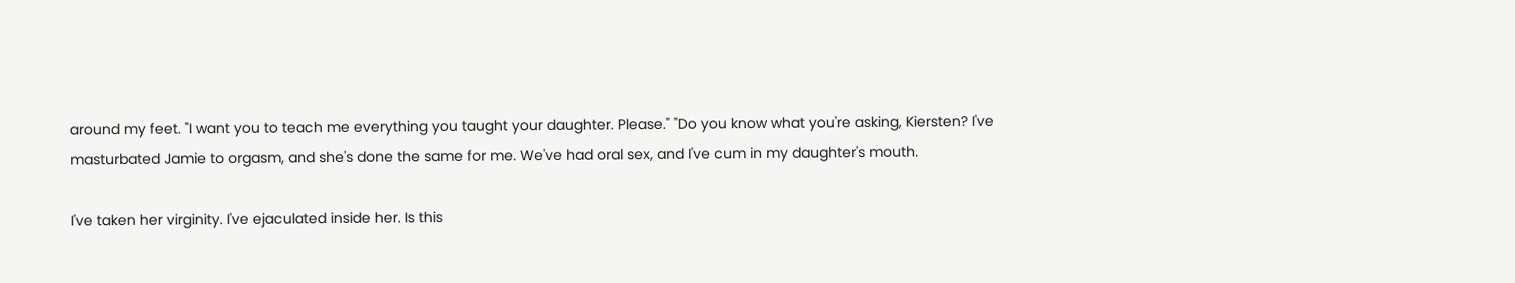around my feet. "I want you to teach me everything you taught your daughter. Please." "Do you know what you're asking, Kiersten? I've masturbated Jamie to orgasm, and she's done the same for me. We've had oral sex, and I've cum in my daughter's mouth.

I've taken her virginity. I've ejaculated inside her. Is this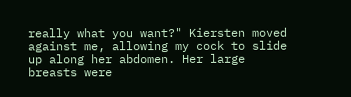really what you want?" Kiersten moved against me, allowing my cock to slide up along her abdomen. Her large breasts were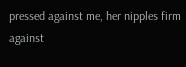pressed against me, her nipples firm against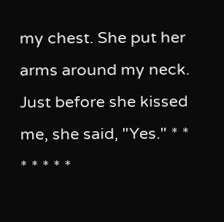my chest. She put her arms around my neck. Just before she kissed me, she said, "Yes." * * * * * * *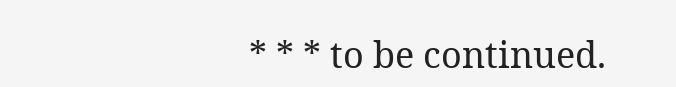* * * to be continued.